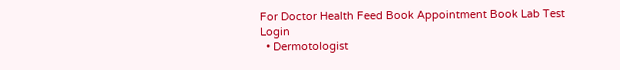For Doctor Health Feed Book Appointment Book Lab Test Login
  • Dermotologist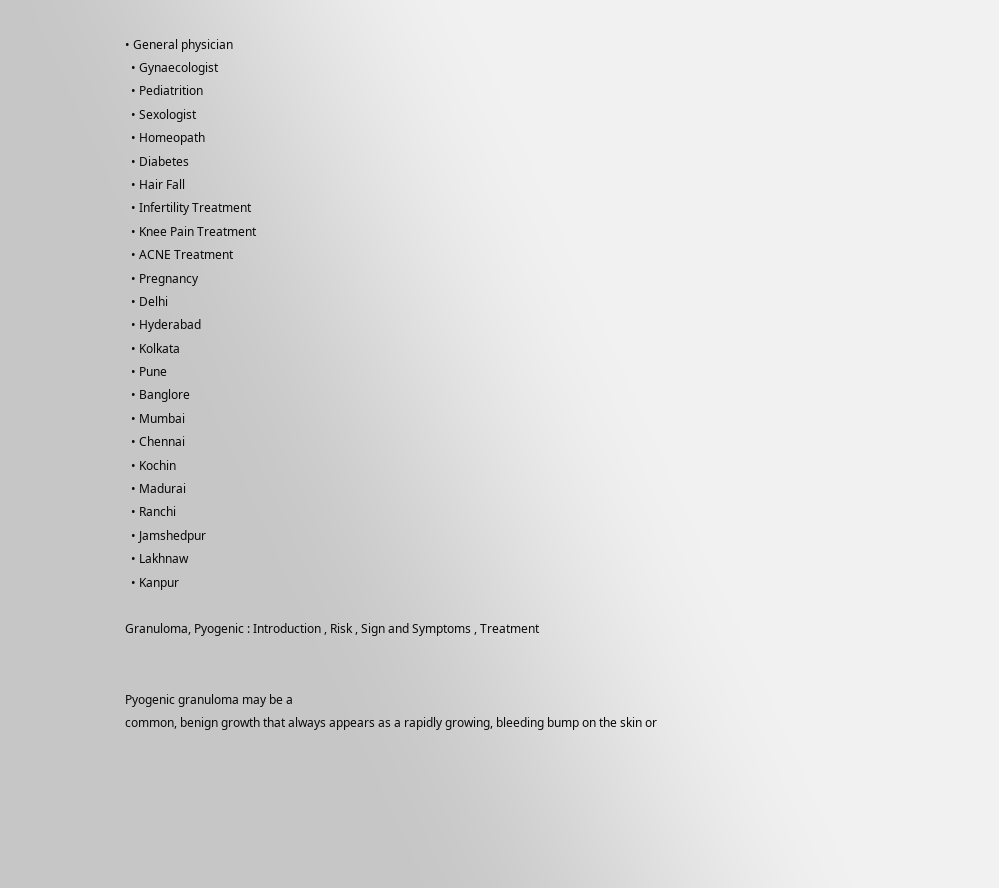• General physician
  • Gynaecologist
  • Pediatrition
  • Sexologist
  • Homeopath
  • Diabetes
  • Hair Fall
  • Infertility Treatment
  • Knee Pain Treatment
  • ACNE Treatment
  • Pregnancy
  • Delhi
  • Hyderabad
  • Kolkata
  • Pune
  • Banglore
  • Mumbai
  • Chennai
  • Kochin
  • Madurai
  • Ranchi
  • Jamshedpur
  • Lakhnaw
  • Kanpur

Granuloma, Pyogenic : Introduction , Risk , Sign and Symptoms , Treatment


Pyogenic granuloma may be a
common, benign growth that always appears as a rapidly growing, bleeding bump on the skin or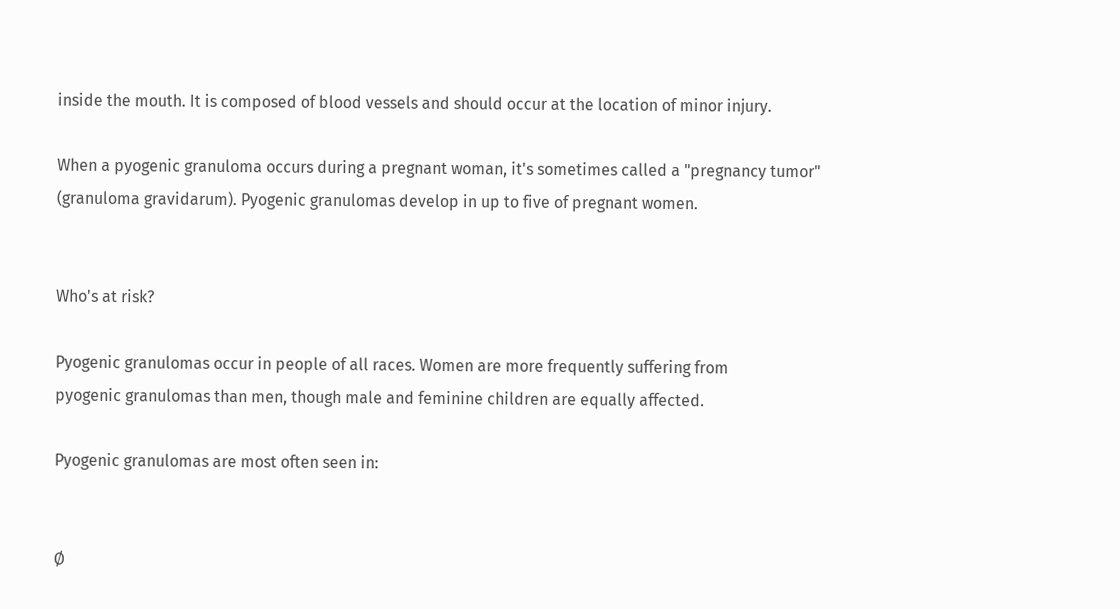inside the mouth. It is composed of blood vessels and should occur at the location of minor injury.

When a pyogenic granuloma occurs during a pregnant woman, it's sometimes called a "pregnancy tumor" (granuloma gravidarum). Pyogenic granulomas develop in up to five of pregnant women.


Who's at risk?

Pyogenic granulomas occur in people of all races. Women are more frequently suffering from
pyogenic granulomas than men, though male and feminine children are equally affected.

Pyogenic granulomas are most often seen in:


Ø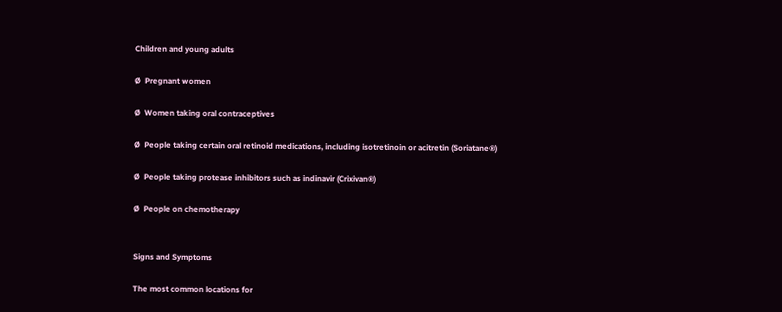Children and young adults

Ø  Pregnant women

Ø  Women taking oral contraceptives

Ø  People taking certain oral retinoid medications, including isotretinoin or acitretin (Soriatane®)

Ø  People taking protease inhibitors such as indinavir (Crixivan®)

Ø  People on chemotherapy


Signs and Symptoms

The most common locations for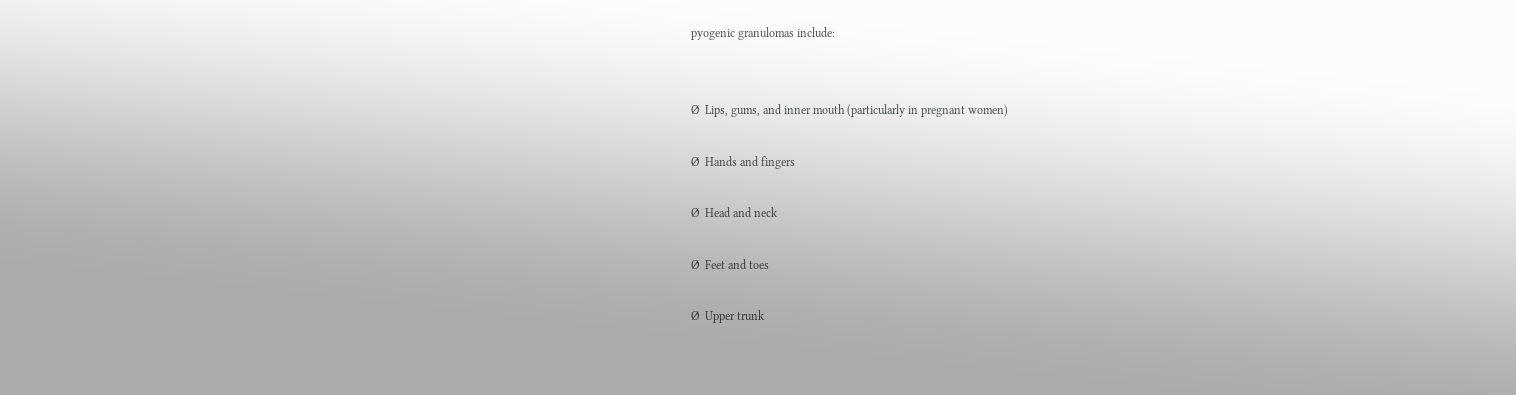pyogenic granulomas include:


Ø  Lips, gums, and inner mouth (particularly in pregnant women)

Ø  Hands and fingers

Ø  Head and neck

Ø  Feet and toes

Ø  Upper trunk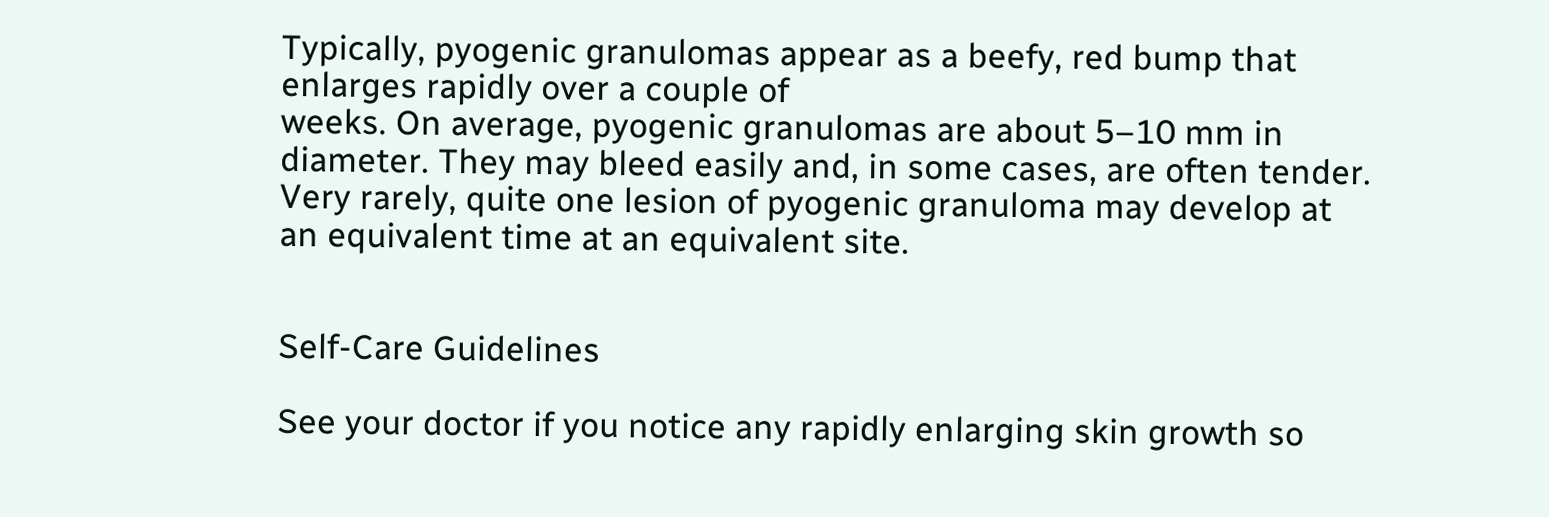Typically, pyogenic granulomas appear as a beefy, red bump that enlarges rapidly over a couple of
weeks. On average, pyogenic granulomas are about 5–10 mm in diameter. They may bleed easily and, in some cases, are often tender. Very rarely, quite one lesion of pyogenic granuloma may develop at an equivalent time at an equivalent site.


Self-Care Guidelines

See your doctor if you notice any rapidly enlarging skin growth so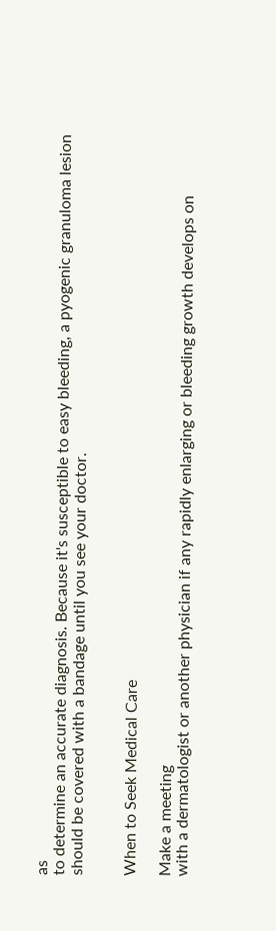as
to determine an accurate diagnosis. Because it's susceptible to easy bleeding, a pyogenic granuloma lesion should be covered with a bandage until you see your doctor.


When to Seek Medical Care

Make a meeting
with a dermatologist or another physician if any rapidly enlarging or bleeding growth develops on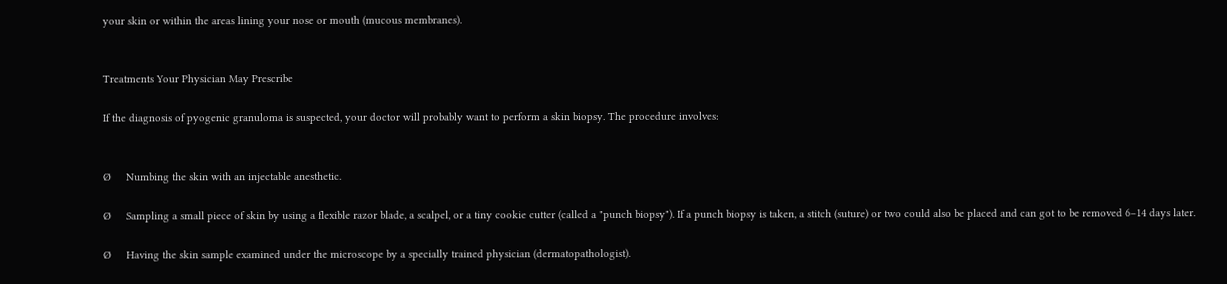your skin or within the areas lining your nose or mouth (mucous membranes).


Treatments Your Physician May Prescribe

If the diagnosis of pyogenic granuloma is suspected, your doctor will probably want to perform a skin biopsy. The procedure involves:


Ø     Numbing the skin with an injectable anesthetic.

Ø     Sampling a small piece of skin by using a flexible razor blade, a scalpel, or a tiny cookie cutter (called a "punch biopsy"). If a punch biopsy is taken, a stitch (suture) or two could also be placed and can got to be removed 6–14 days later.

Ø     Having the skin sample examined under the microscope by a specially trained physician (dermatopathologist).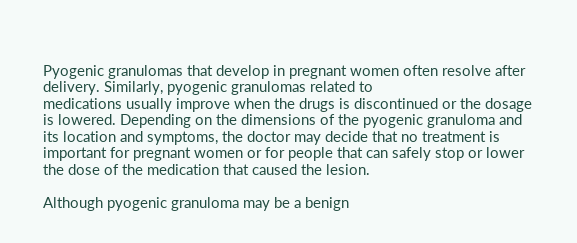Pyogenic granulomas that develop in pregnant women often resolve after delivery. Similarly, pyogenic granulomas related to
medications usually improve when the drugs is discontinued or the dosage is lowered. Depending on the dimensions of the pyogenic granuloma and its location and symptoms, the doctor may decide that no treatment is important for pregnant women or for people that can safely stop or lower the dose of the medication that caused the lesion.

Although pyogenic granuloma may be a benign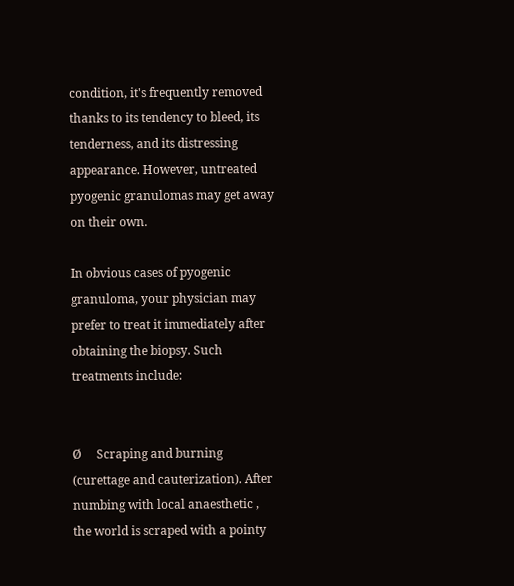condition, it's frequently removed thanks to its tendency to bleed, its tenderness, and its distressing appearance. However, untreated pyogenic granulomas may get away on their own.

In obvious cases of pyogenic granuloma, your physician may prefer to treat it immediately after obtaining the biopsy. Such treatments include:


Ø     Scraping and burning (curettage and cauterization). After numbing with local anaesthetic , the world is scraped with a pointy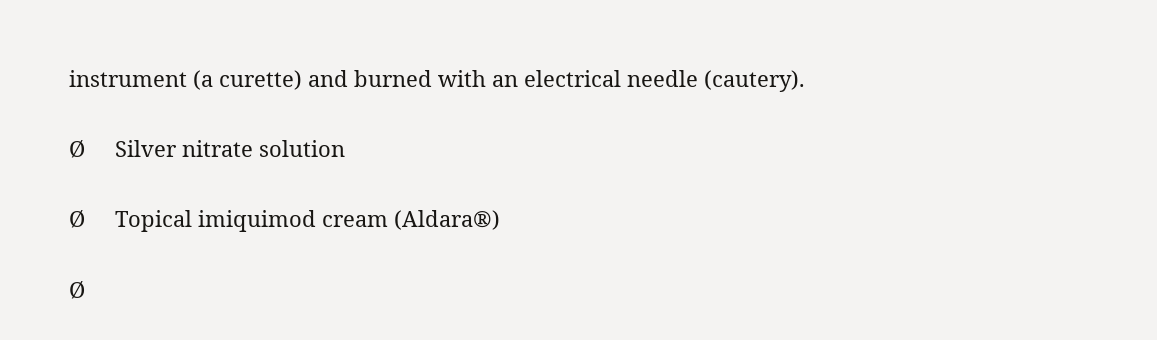instrument (a curette) and burned with an electrical needle (cautery).

Ø     Silver nitrate solution

Ø     Topical imiquimod cream (Aldara®)

Ø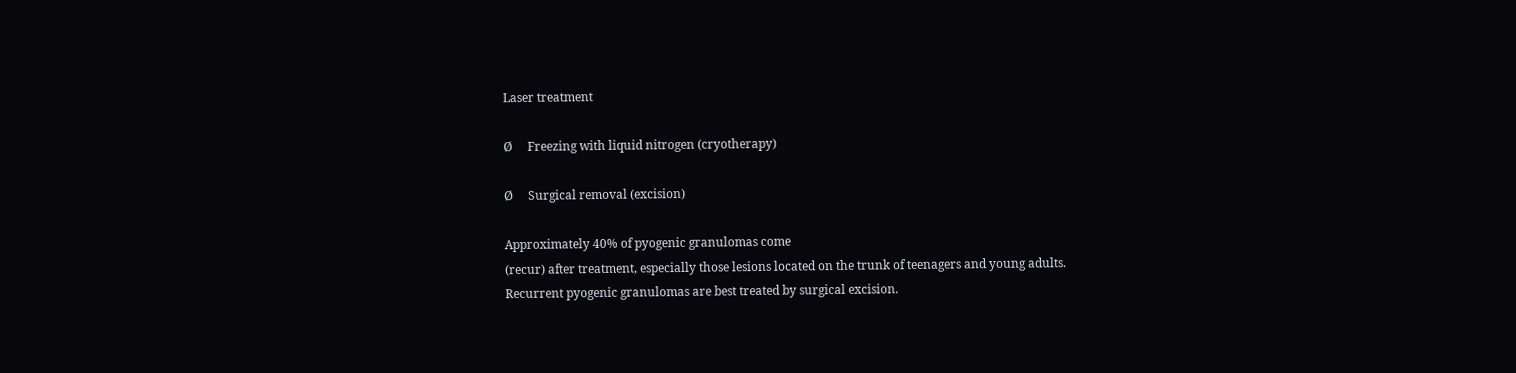Laser treatment

Ø     Freezing with liquid nitrogen (cryotherapy)

Ø     Surgical removal (excision)

Approximately 40% of pyogenic granulomas come
(recur) after treatment, especially those lesions located on the trunk of teenagers and young adults. Recurrent pyogenic granulomas are best treated by surgical excision.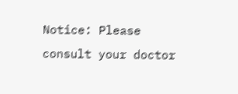Notice: Please consult your doctor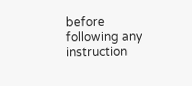before following any instruction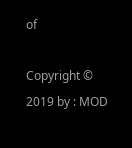of

Copyright © 2019 by : MOD